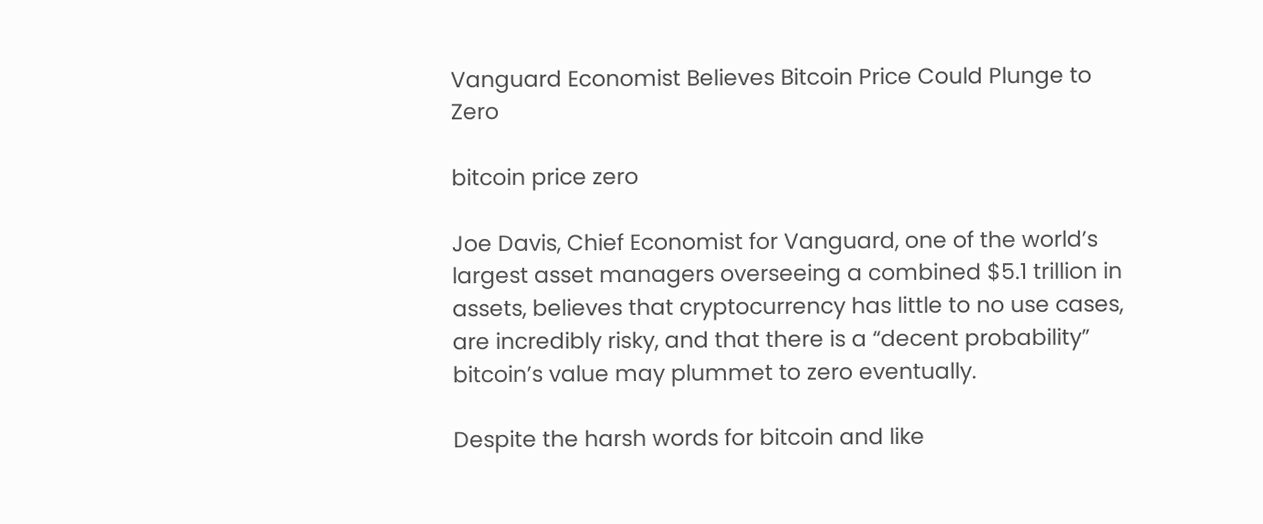Vanguard Economist Believes Bitcoin Price Could Plunge to Zero

bitcoin price zero

Joe Davis, Chief Economist for Vanguard, one of the world’s largest asset managers overseeing a combined $5.1 trillion in assets, believes that cryptocurrency has little to no use cases, are incredibly risky, and that there is a “decent probability” bitcoin’s value may plummet to zero eventually.

Despite the harsh words for bitcoin and like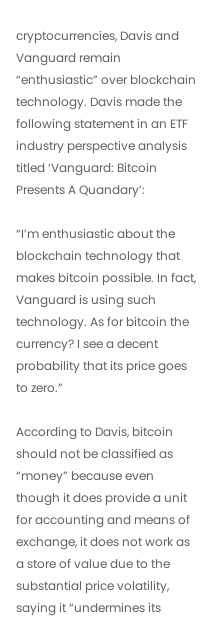cryptocurrencies, Davis and Vanguard remain “enthusiastic” over blockchain technology. Davis made the following statement in an ETF industry perspective analysis titled ‘Vanguard: Bitcoin Presents A Quandary’:

“I’m enthusiastic about the blockchain technology that makes bitcoin possible. In fact, Vanguard is using such technology. As for bitcoin the currency? I see a decent probability that its price goes to zero.”

According to Davis, bitcoin should not be classified as “money” because even though it does provide a unit for accounting and means of exchange, it does not work as a store of value due to the substantial price volatility, saying it “undermines its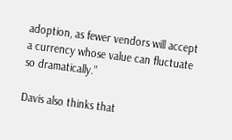adoption, as fewer vendors will accept a currency whose value can fluctuate so dramatically.”

Davis also thinks that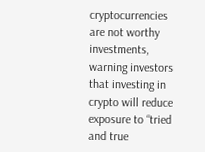cryptocurrencies are not worthy investments, warning investors that investing in crypto will reduce exposure to “tried and true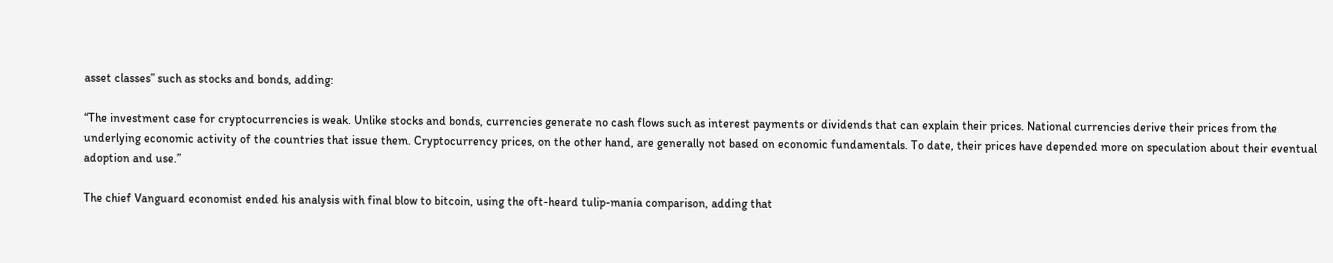asset classes” such as stocks and bonds, adding:

“The investment case for cryptocurrencies is weak. Unlike stocks and bonds, currencies generate no cash flows such as interest payments or dividends that can explain their prices. National currencies derive their prices from the underlying economic activity of the countries that issue them. Cryptocurrency prices, on the other hand, are generally not based on economic fundamentals. To date, their prices have depended more on speculation about their eventual adoption and use.”

The chief Vanguard economist ended his analysis with final blow to bitcoin, using the oft-heard tulip-mania comparison, adding that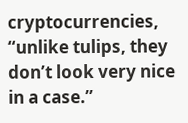cryptocurrencies, “unlike tulips, they don’t look very nice in a case.”